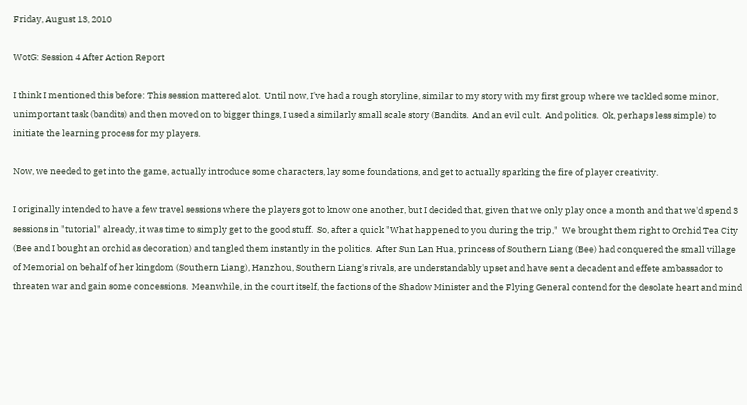Friday, August 13, 2010

WotG: Session 4 After Action Report

I think I mentioned this before: This session mattered alot.  Until now, I've had a rough storyline, similar to my story with my first group where we tackled some minor, unimportant task (bandits) and then moved on to bigger things, I used a similarly small scale story (Bandits.  And an evil cult.  And politics.  Ok, perhaps less simple) to initiate the learning process for my players.

Now, we needed to get into the game, actually introduce some characters, lay some foundations, and get to actually sparking the fire of player creativity.

I originally intended to have a few travel sessions where the players got to know one another, but I decided that, given that we only play once a month and that we'd spend 3 sessions in "tutorial" already, it was time to simply get to the good stuff.  So, after a quick "What happened to you during the trip,"  We brought them right to Orchid Tea City (Bee and I bought an orchid as decoration) and tangled them instantly in the politics.  After Sun Lan Hua, princess of Southern Liang (Bee) had conquered the small village of Memorial on behalf of her kingdom (Southern Liang), Hanzhou, Southern Liang's rivals, are understandably upset and have sent a decadent and effete ambassador to threaten war and gain some concessions.  Meanwhile, in the court itself, the factions of the Shadow Minister and the Flying General contend for the desolate heart and mind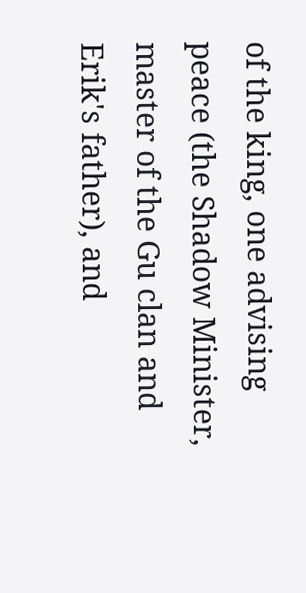of the king, one advising peace (the Shadow Minister, master of the Gu clan and Erik's father), and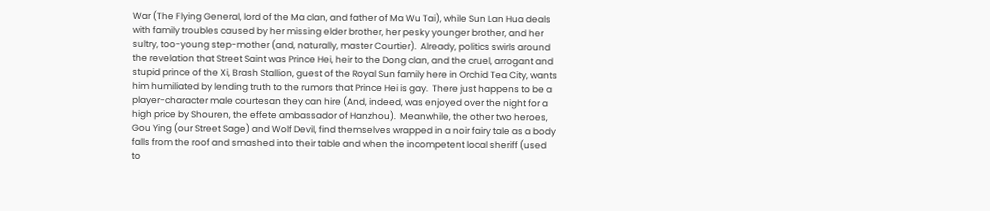War (The Flying General, lord of the Ma clan, and father of Ma Wu Tai), while Sun Lan Hua deals with family troubles caused by her missing elder brother, her pesky younger brother, and her sultry, too-young step-mother (and, naturally, master Courtier).  Already, politics swirls around the revelation that Street Saint was Prince Hei, heir to the Dong clan, and the cruel, arrogant and stupid prince of the Xi, Brash Stallion, guest of the Royal Sun family here in Orchid Tea City, wants him humiliated by lending truth to the rumors that Prince Hei is gay.  There just happens to be a player-character male courtesan they can hire (And, indeed, was enjoyed over the night for a high price by Shouren, the effete ambassador of Hanzhou).  Meanwhile, the other two heroes, Gou Ying (our Street Sage) and Wolf Devil, find themselves wrapped in a noir fairy tale as a body falls from the roof and smashed into their table and when the incompetent local sheriff (used to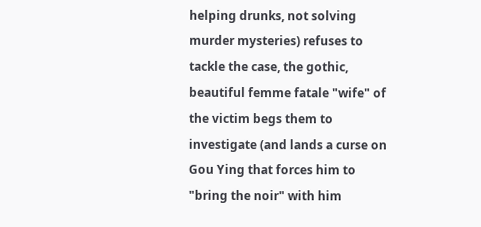helping drunks, not solving murder mysteries) refuses to tackle the case, the gothic, beautiful femme fatale "wife" of the victim begs them to investigate (and lands a curse on Gou Ying that forces him to "bring the noir" with him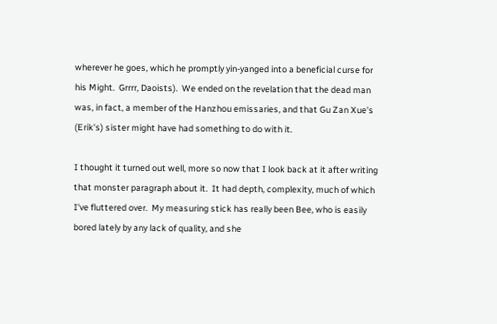wherever he goes, which he promptly yin-yanged into a beneficial curse for his Might.  Grrrr, Daoists).  We ended on the revelation that the dead man was, in fact, a member of the Hanzhou emissaries, and that Gu Zan Xue's (Erik's) sister might have had something to do with it.

I thought it turned out well, more so now that I look back at it after writing that monster paragraph about it.  It had depth, complexity, much of which I've fluttered over.  My measuring stick has really been Bee, who is easily bored lately by any lack of quality, and she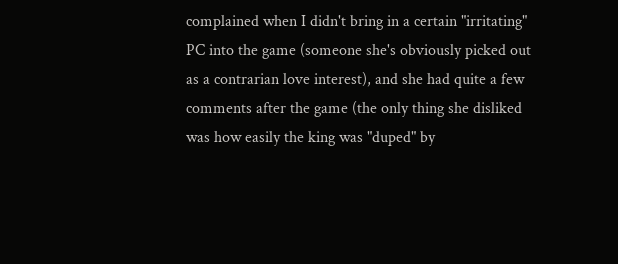complained when I didn't bring in a certain "irritating" PC into the game (someone she's obviously picked out as a contrarian love interest), and she had quite a few comments after the game (the only thing she disliked was how easily the king was "duped" by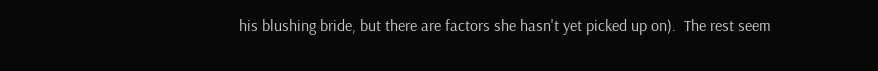his blushing bride, but there are factors she hasn't yet picked up on).  The rest seem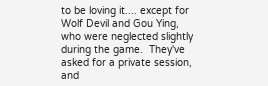to be loving it.... except for Wolf Devil and Gou Ying, who were neglected slightly during the game.  They've asked for a private session, and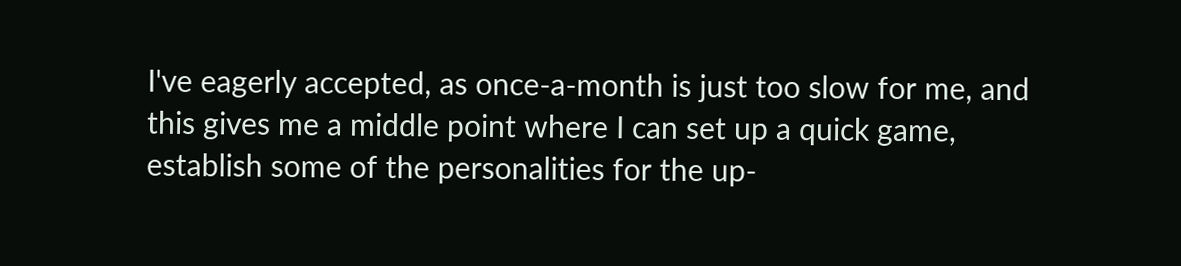I've eagerly accepted, as once-a-month is just too slow for me, and this gives me a middle point where I can set up a quick game, establish some of the personalities for the up-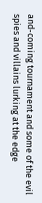and-coming tournament and some of the evil spies and villains lurking at the edge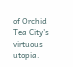of Orchid Tea City's virtuous utopia.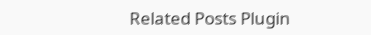Related Posts Plugin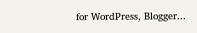for WordPress, Blogger...